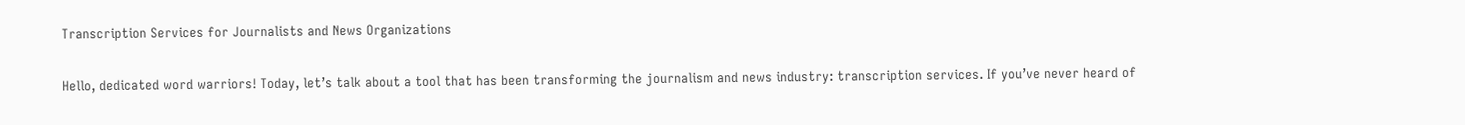Transcription Services for Journalists and News Organizations

Hello, dedicated word warriors! Today, let’s talk about a tool that has been transforming the journalism and news industry: transcription services. If you’ve never heard of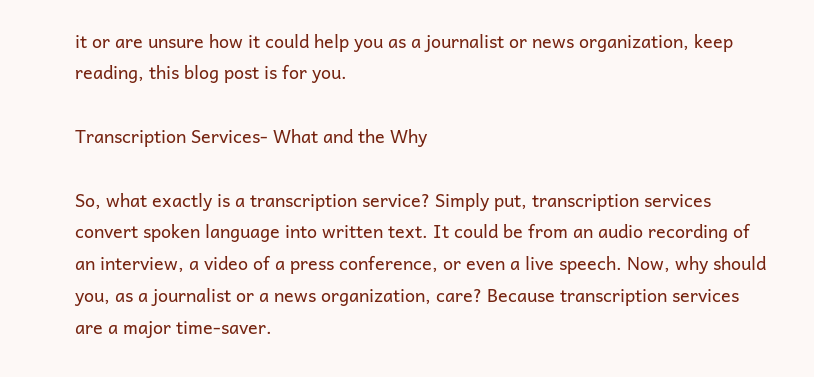it or are unsure how it could help you as a journalist or news organization, keep reading, this blog post is for you.

Transcription Services- What and the Why

So, what exactly is a transcription service? Simply put, transcription services convert spoken language into written text. It could be from an audio recording of an interview, a video of a press conference, or even a live speech. Now, why should you, as a journalist or a news organization, care? Because transcription services are a major time-saver.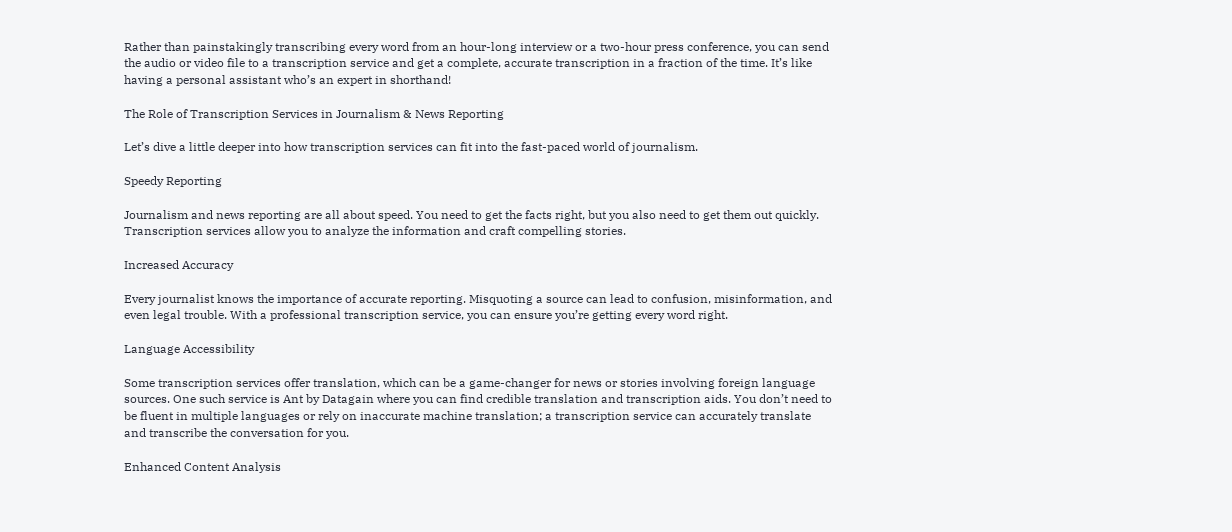Rather than painstakingly transcribing every word from an hour-long interview or a two-hour press conference, you can send the audio or video file to a transcription service and get a complete, accurate transcription in a fraction of the time. It’s like having a personal assistant who’s an expert in shorthand!

The Role of Transcription Services in Journalism & News Reporting

Let’s dive a little deeper into how transcription services can fit into the fast-paced world of journalism.

Speedy Reporting

Journalism and news reporting are all about speed. You need to get the facts right, but you also need to get them out quickly. Transcription services allow you to analyze the information and craft compelling stories.

Increased Accuracy

Every journalist knows the importance of accurate reporting. Misquoting a source can lead to confusion, misinformation, and even legal trouble. With a professional transcription service, you can ensure you’re getting every word right.

Language Accessibility

Some transcription services offer translation, which can be a game-changer for news or stories involving foreign language sources. One such service is Ant by Datagain where you can find credible translation and transcription aids. You don’t need to be fluent in multiple languages or rely on inaccurate machine translation; a transcription service can accurately translate and transcribe the conversation for you.

Enhanced Content Analysis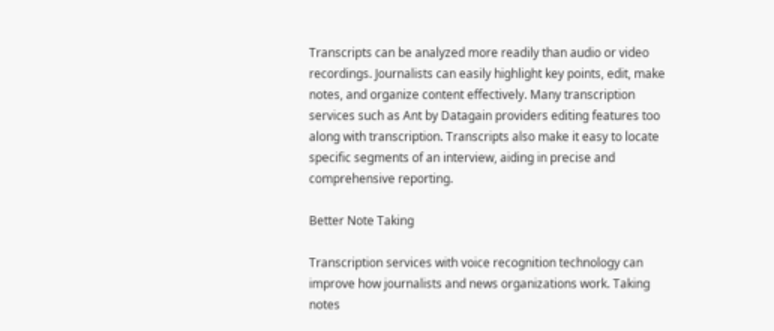Transcripts can be analyzed more readily than audio or video recordings. Journalists can easily highlight key points, edit, make notes, and organize content effectively. Many transcription services such as Ant by Datagain providers editing features too along with transcription. Transcripts also make it easy to locate specific segments of an interview, aiding in precise and comprehensive reporting.

Better Note Taking

Transcription services with voice recognition technology can improve how journalists and news organizations work. Taking notes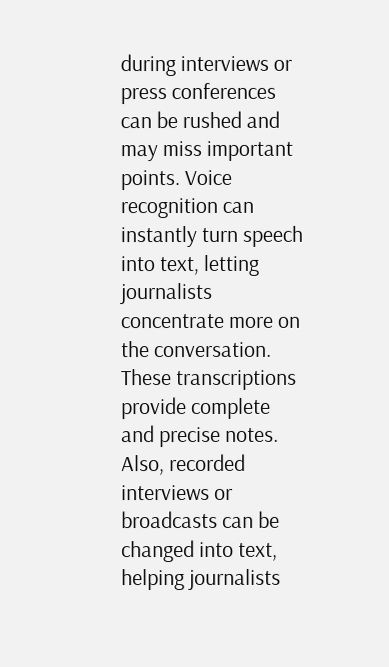during interviews or press conferences can be rushed and may miss important points. Voice recognition can instantly turn speech into text, letting journalists concentrate more on the conversation. These transcriptions provide complete and precise notes. Also, recorded interviews or broadcasts can be changed into text, helping journalists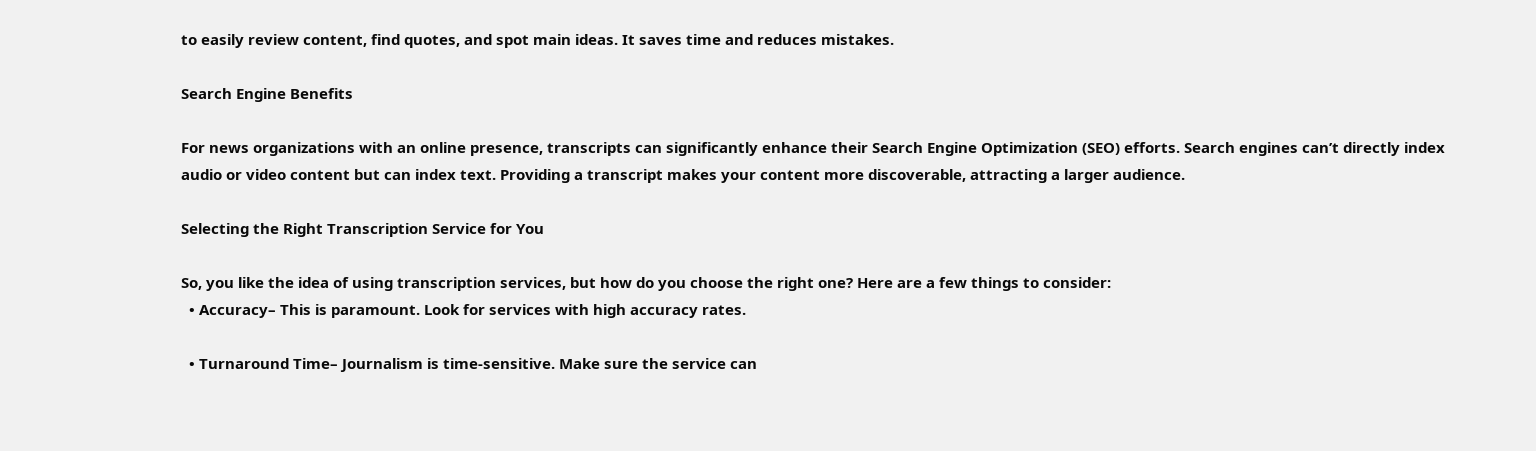to easily review content, find quotes, and spot main ideas. It saves time and reduces mistakes.

Search Engine Benefits

For news organizations with an online presence, transcripts can significantly enhance their Search Engine Optimization (SEO) efforts. Search engines can’t directly index audio or video content but can index text. Providing a transcript makes your content more discoverable, attracting a larger audience.

Selecting the Right Transcription Service for You

So, you like the idea of using transcription services, but how do you choose the right one? Here are a few things to consider:
  • Accuracy– This is paramount. Look for services with high accuracy rates.

  • Turnaround Time– Journalism is time-sensitive. Make sure the service can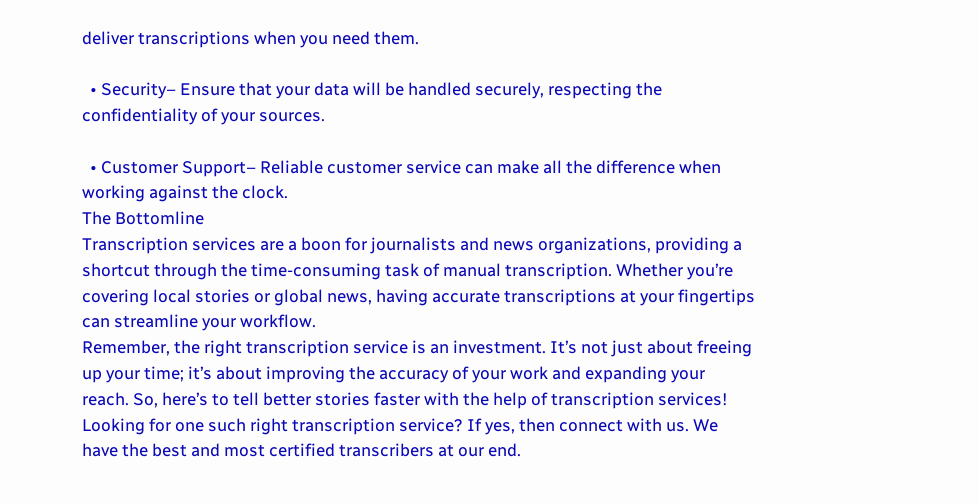deliver transcriptions when you need them.

  • Security– Ensure that your data will be handled securely, respecting the confidentiality of your sources.

  • Customer Support– Reliable customer service can make all the difference when working against the clock.
The Bottomline
Transcription services are a boon for journalists and news organizations, providing a shortcut through the time-consuming task of manual transcription. Whether you’re covering local stories or global news, having accurate transcriptions at your fingertips can streamline your workflow.
Remember, the right transcription service is an investment. It’s not just about freeing up your time; it’s about improving the accuracy of your work and expanding your reach. So, here’s to tell better stories faster with the help of transcription services! Looking for one such right transcription service? If yes, then connect with us. We have the best and most certified transcribers at our end.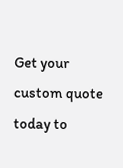Get your custom quote today to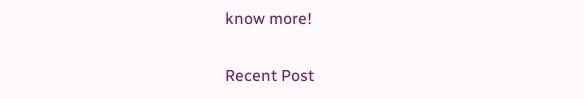know more!

Recent Post